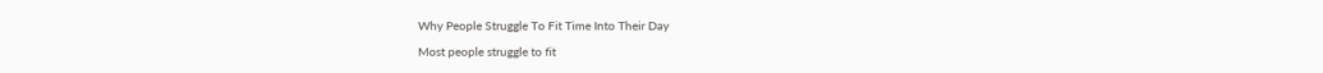Why People Struggle To Fit Time Into Their Day

Most people struggle to fit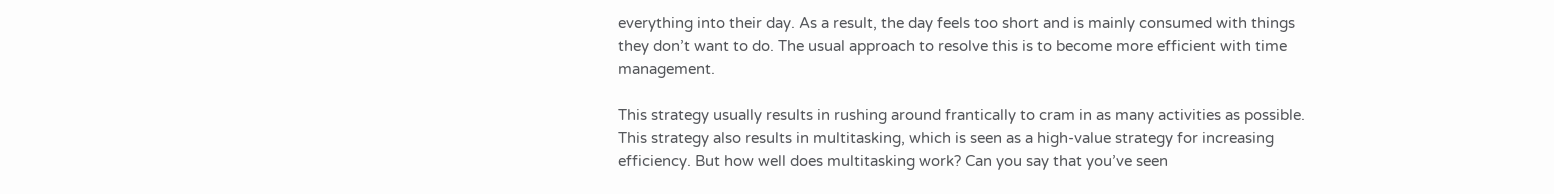everything into their day. As a result, the day feels too short and is mainly consumed with things they don’t want to do. The usual approach to resolve this is to become more efficient with time management.

This strategy usually results in rushing around frantically to cram in as many activities as possible. This strategy also results in multitasking, which is seen as a high-value strategy for increasing efficiency. But how well does multitasking work? Can you say that you’ve seen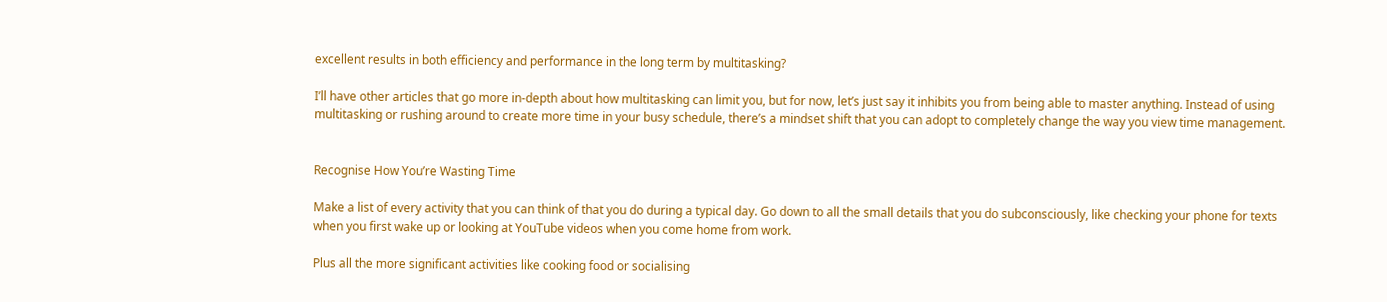excellent results in both efficiency and performance in the long term by multitasking?

I’ll have other articles that go more in-depth about how multitasking can limit you, but for now, let’s just say it inhibits you from being able to master anything. Instead of using multitasking or rushing around to create more time in your busy schedule, there’s a mindset shift that you can adopt to completely change the way you view time management.


Recognise How You’re Wasting Time

Make a list of every activity that you can think of that you do during a typical day. Go down to all the small details that you do subconsciously, like checking your phone for texts when you first wake up or looking at YouTube videos when you come home from work.

Plus all the more significant activities like cooking food or socialising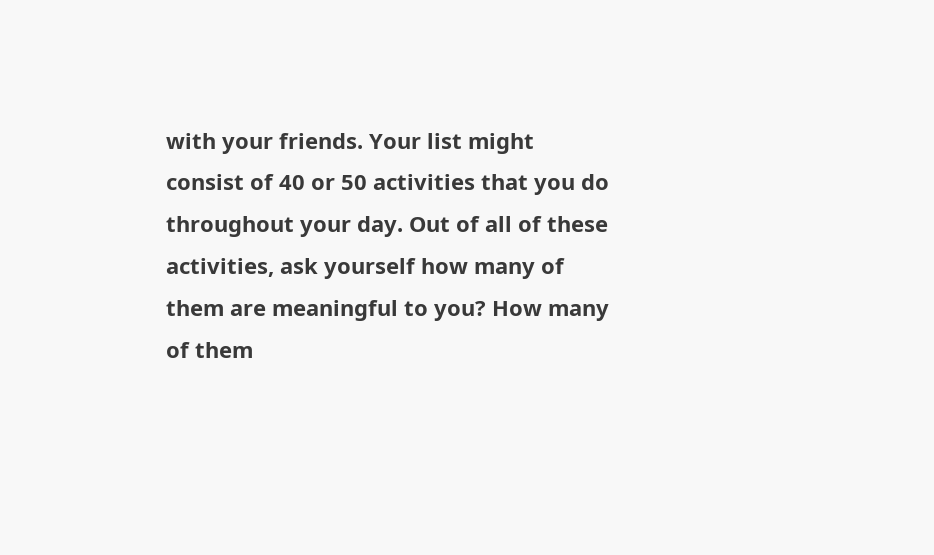with your friends. Your list might consist of 40 or 50 activities that you do throughout your day. Out of all of these activities, ask yourself how many of them are meaningful to you? How many of them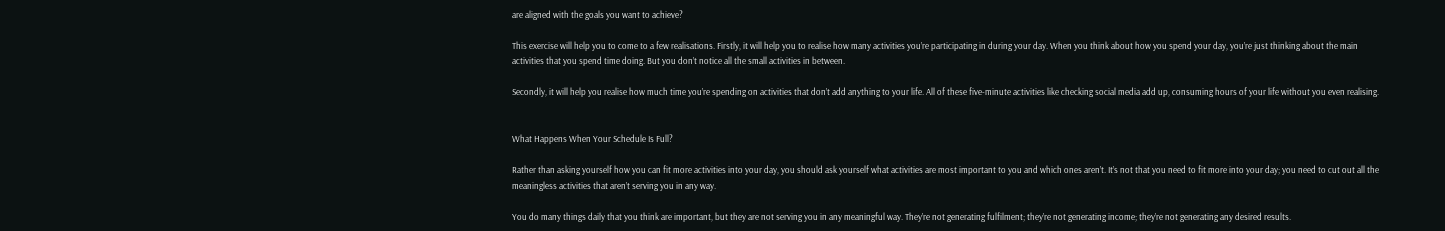are aligned with the goals you want to achieve?

This exercise will help you to come to a few realisations. Firstly, it will help you to realise how many activities you’re participating in during your day. When you think about how you spend your day, you’re just thinking about the main activities that you spend time doing. But you don’t notice all the small activities in between.

Secondly, it will help you realise how much time you’re spending on activities that don’t add anything to your life. All of these five-minute activities like checking social media add up, consuming hours of your life without you even realising.


What Happens When Your Schedule Is Full?

Rather than asking yourself how you can fit more activities into your day, you should ask yourself what activities are most important to you and which ones aren’t. It’s not that you need to fit more into your day; you need to cut out all the meaningless activities that aren’t serving you in any way.

You do many things daily that you think are important, but they are not serving you in any meaningful way. They’re not generating fulfilment; they’re not generating income; they’re not generating any desired results.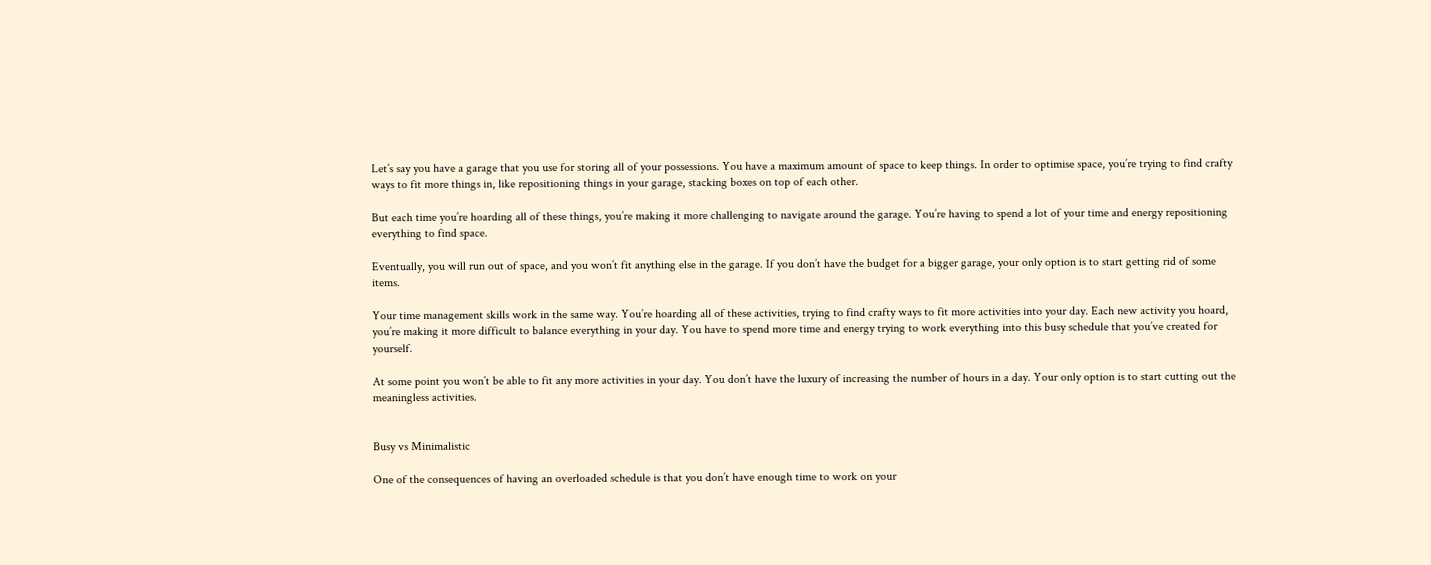Let’s say you have a garage that you use for storing all of your possessions. You have a maximum amount of space to keep things. In order to optimise space, you’re trying to find crafty ways to fit more things in, like repositioning things in your garage, stacking boxes on top of each other.

But each time you’re hoarding all of these things, you’re making it more challenging to navigate around the garage. You’re having to spend a lot of your time and energy repositioning everything to find space.

Eventually, you will run out of space, and you won’t fit anything else in the garage. If you don’t have the budget for a bigger garage, your only option is to start getting rid of some items.

Your time management skills work in the same way. You’re hoarding all of these activities, trying to find crafty ways to fit more activities into your day. Each new activity you hoard, you’re making it more difficult to balance everything in your day. You have to spend more time and energy trying to work everything into this busy schedule that you’ve created for yourself.

At some point you won’t be able to fit any more activities in your day. You don’t have the luxury of increasing the number of hours in a day. Your only option is to start cutting out the meaningless activities.


Busy vs Minimalistic

One of the consequences of having an overloaded schedule is that you don’t have enough time to work on your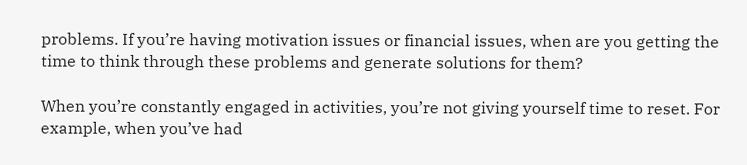problems. If you’re having motivation issues or financial issues, when are you getting the time to think through these problems and generate solutions for them?

When you’re constantly engaged in activities, you’re not giving yourself time to reset. For example, when you’ve had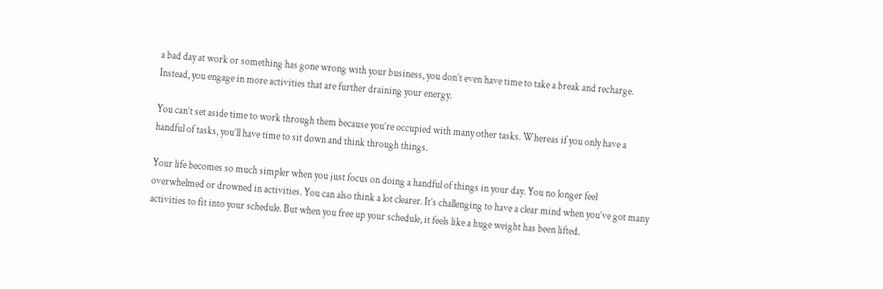a bad day at work or something has gone wrong with your business, you don’t even have time to take a break and recharge. Instead, you engage in more activities that are further draining your energy.

You can’t set aside time to work through them because you’re occupied with many other tasks. Whereas if you only have a handful of tasks, you’ll have time to sit down and think through things.

Your life becomes so much simpler when you just focus on doing a handful of things in your day. You no longer feel overwhelmed or drowned in activities. You can also think a lot clearer. It’s challenging to have a clear mind when you’ve got many activities to fit into your schedule. But when you free up your schedule, it feels like a huge weight has been lifted.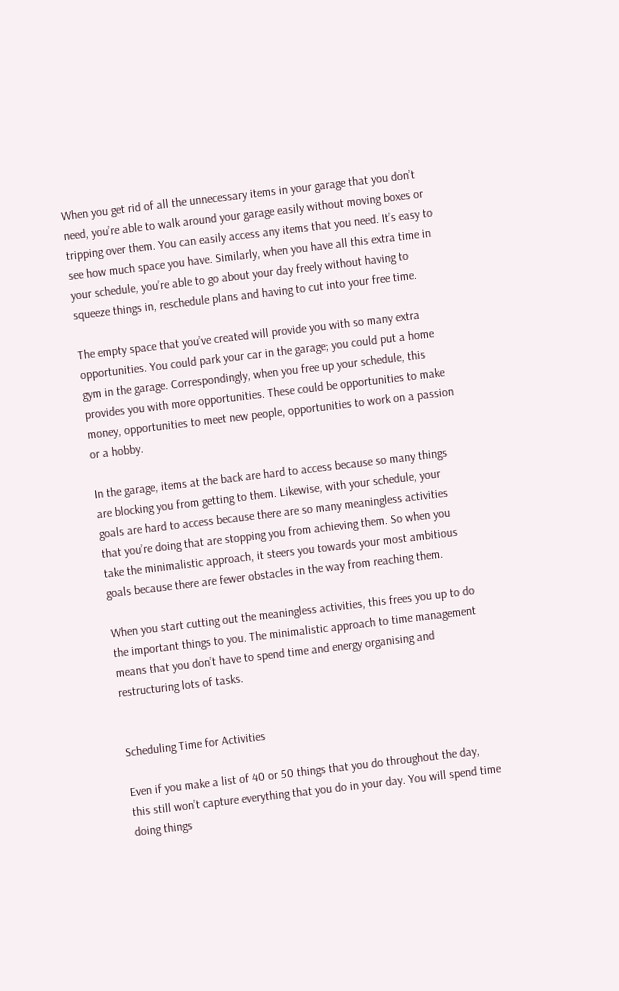When you get rid of all the unnecessary items in your garage that you don’t need, you’re able to walk around your garage easily without moving boxes or tripping over them. You can easily access any items that you need. It’s easy to see how much space you have. Similarly, when you have all this extra time in your schedule, you’re able to go about your day freely without having to squeeze things in, reschedule plans and having to cut into your free time.

The empty space that you’ve created will provide you with so many extra opportunities. You could park your car in the garage; you could put a home gym in the garage. Correspondingly, when you free up your schedule, this provides you with more opportunities. These could be opportunities to make money, opportunities to meet new people, opportunities to work on a passion or a hobby.

In the garage, items at the back are hard to access because so many things are blocking you from getting to them. Likewise, with your schedule, your goals are hard to access because there are so many meaningless activities that you’re doing that are stopping you from achieving them. So when you take the minimalistic approach, it steers you towards your most ambitious goals because there are fewer obstacles in the way from reaching them.

When you start cutting out the meaningless activities, this frees you up to do the important things to you. The minimalistic approach to time management means that you don’t have to spend time and energy organising and restructuring lots of tasks.


Scheduling Time for Activities

Even if you make a list of 40 or 50 things that you do throughout the day, this still won’t capture everything that you do in your day. You will spend time doing things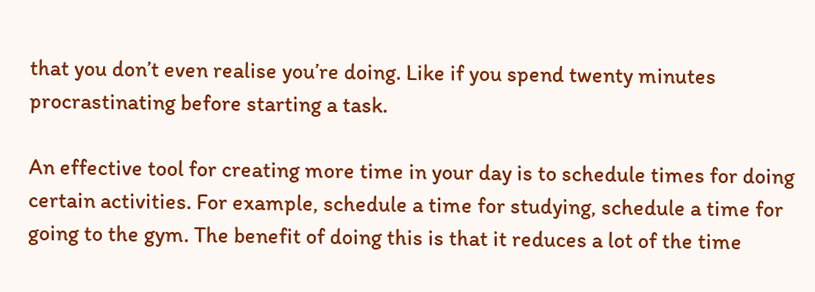that you don’t even realise you’re doing. Like if you spend twenty minutes procrastinating before starting a task.

An effective tool for creating more time in your day is to schedule times for doing certain activities. For example, schedule a time for studying, schedule a time for going to the gym. The benefit of doing this is that it reduces a lot of the time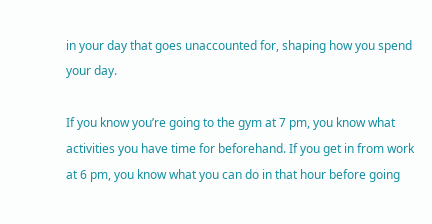in your day that goes unaccounted for, shaping how you spend your day.

If you know you’re going to the gym at 7 pm, you know what activities you have time for beforehand. If you get in from work at 6 pm, you know what you can do in that hour before going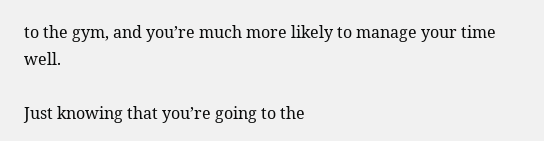to the gym, and you’re much more likely to manage your time well.

Just knowing that you’re going to the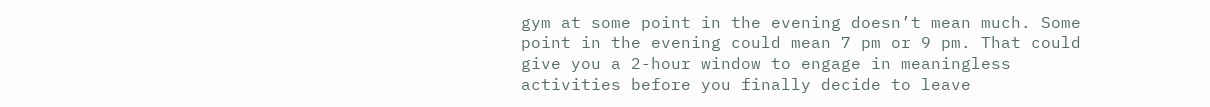gym at some point in the evening doesn’t mean much. Some point in the evening could mean 7 pm or 9 pm. That could give you a 2-hour window to engage in meaningless activities before you finally decide to leave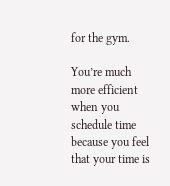for the gym.

You’re much more efficient when you schedule time because you feel that your time is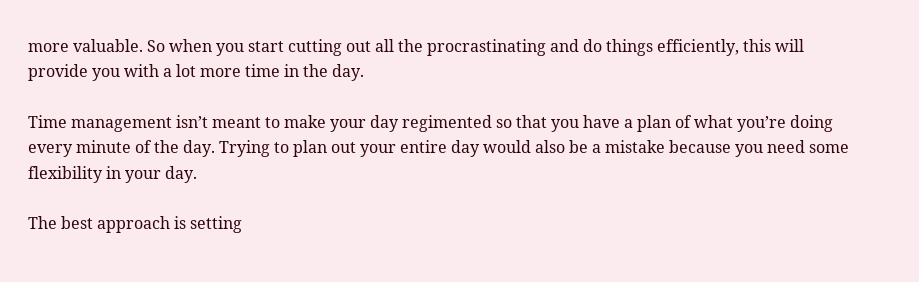more valuable. So when you start cutting out all the procrastinating and do things efficiently, this will provide you with a lot more time in the day.

Time management isn’t meant to make your day regimented so that you have a plan of what you’re doing every minute of the day. Trying to plan out your entire day would also be a mistake because you need some flexibility in your day.

The best approach is setting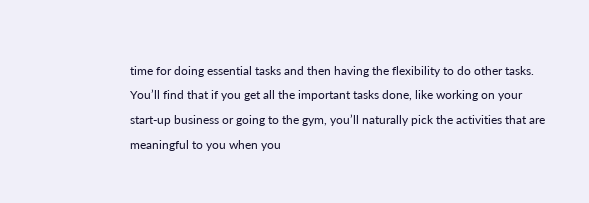time for doing essential tasks and then having the flexibility to do other tasks. You’ll find that if you get all the important tasks done, like working on your start-up business or going to the gym, you’ll naturally pick the activities that are meaningful to you when you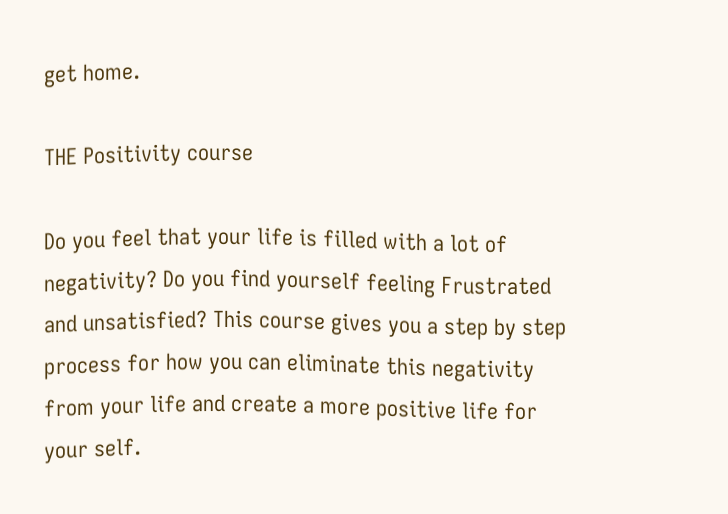get home.

THE Positivity course

Do you feel that your life is filled with a lot of negativity? Do you find yourself feeling Frustrated and unsatisfied? This course gives you a step by step process for how you can eliminate this negativity from your life and create a more positive life for your self.